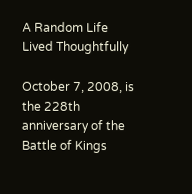A Random Life Lived Thoughtfully

October 7, 2008, is the 228th anniversary of the Battle of Kings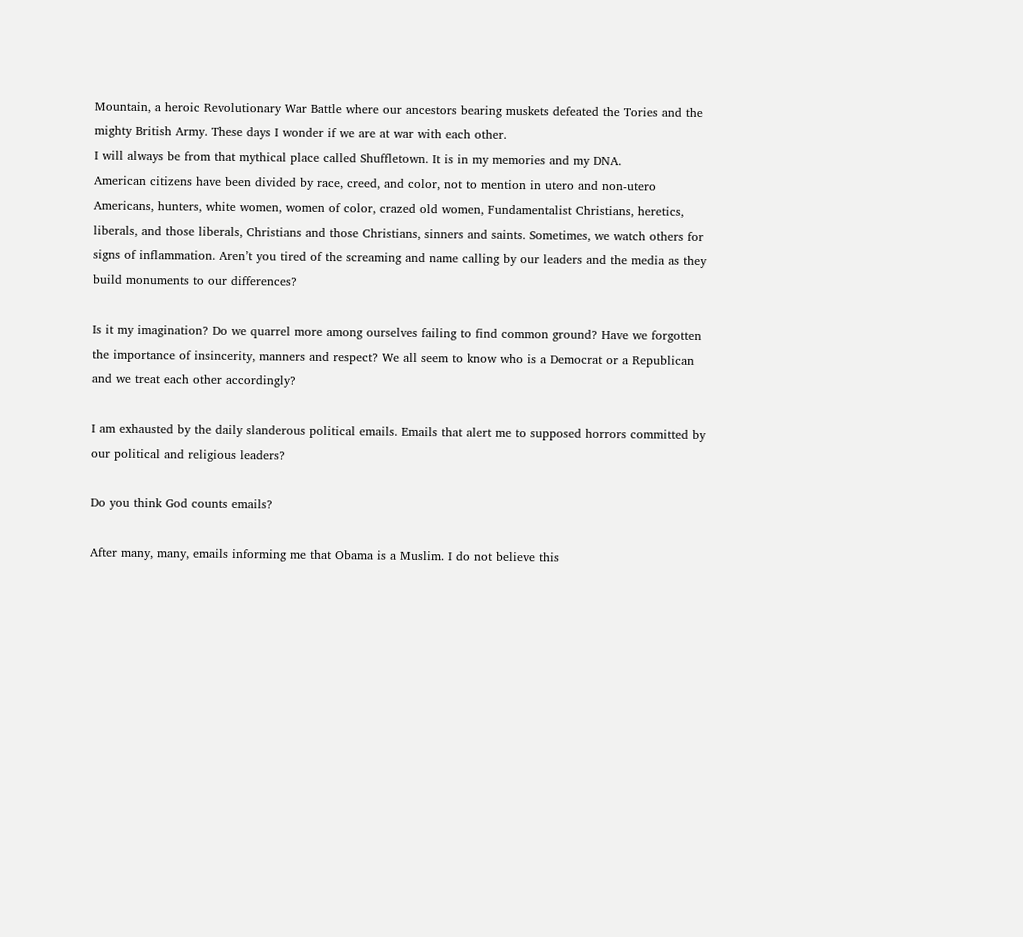Mountain, a heroic Revolutionary War Battle where our ancestors bearing muskets defeated the Tories and the mighty British Army. These days I wonder if we are at war with each other.
I will always be from that mythical place called Shuffletown. It is in my memories and my DNA.
American citizens have been divided by race, creed, and color, not to mention in utero and non-utero Americans, hunters, white women, women of color, crazed old women, Fundamentalist Christians, heretics, liberals, and those liberals, Christians and those Christians, sinners and saints. Sometimes, we watch others for signs of inflammation. Aren’t you tired of the screaming and name calling by our leaders and the media as they build monuments to our differences?

Is it my imagination? Do we quarrel more among ourselves failing to find common ground? Have we forgotten the importance of insincerity, manners and respect? We all seem to know who is a Democrat or a Republican and we treat each other accordingly?

I am exhausted by the daily slanderous political emails. Emails that alert me to supposed horrors committed by our political and religious leaders?

Do you think God counts emails?

After many, many, emails informing me that Obama is a Muslim. I do not believe this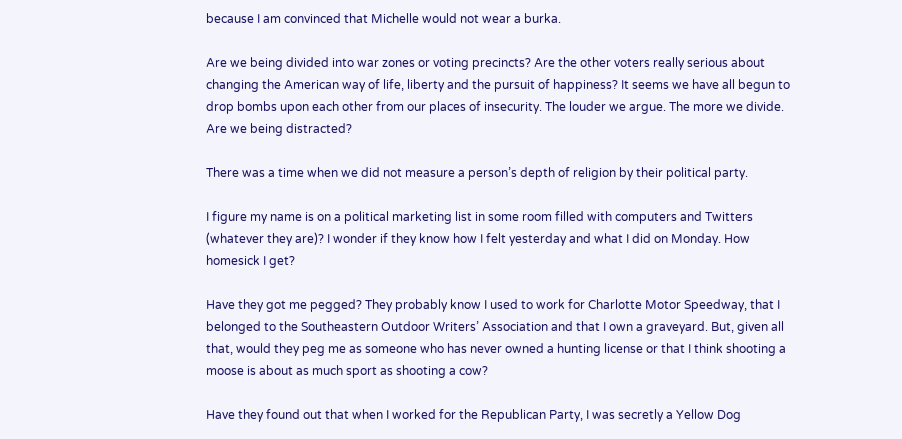because I am convinced that Michelle would not wear a burka.

Are we being divided into war zones or voting precincts? Are the other voters really serious about changing the American way of life, liberty and the pursuit of happiness? It seems we have all begun to drop bombs upon each other from our places of insecurity. The louder we argue. The more we divide. Are we being distracted?

There was a time when we did not measure a person’s depth of religion by their political party.

I figure my name is on a political marketing list in some room filled with computers and Twitters (whatever they are)? I wonder if they know how I felt yesterday and what I did on Monday. How homesick I get?

Have they got me pegged? They probably know I used to work for Charlotte Motor Speedway, that I belonged to the Southeastern Outdoor Writers’ Association and that I own a graveyard. But, given all that, would they peg me as someone who has never owned a hunting license or that I think shooting a moose is about as much sport as shooting a cow?

Have they found out that when I worked for the Republican Party, I was secretly a Yellow Dog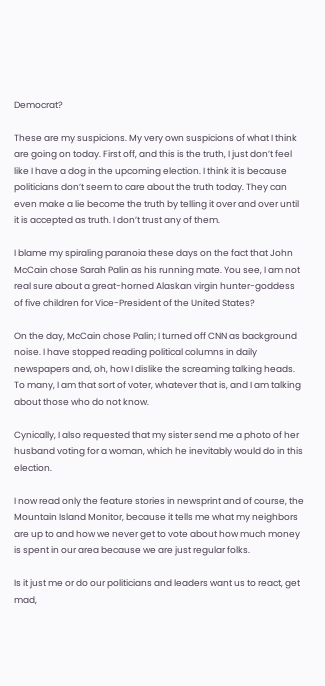Democrat?

These are my suspicions. My very own suspicions of what I think are going on today. First off, and this is the truth, I just don’t feel like I have a dog in the upcoming election. I think it is because politicians don’t seem to care about the truth today. They can even make a lie become the truth by telling it over and over until it is accepted as truth. I don’t trust any of them.

I blame my spiraling paranoia these days on the fact that John McCain chose Sarah Palin as his running mate. You see, I am not real sure about a great-horned Alaskan virgin hunter-goddess of five children for Vice-President of the United States?

On the day, McCain chose Palin; I turned off CNN as background noise. I have stopped reading political columns in daily newspapers and, oh, how I dislike the screaming talking heads. To many, I am that sort of voter, whatever that is, and I am talking about those who do not know.

Cynically, I also requested that my sister send me a photo of her husband voting for a woman, which he inevitably would do in this election.

I now read only the feature stories in newsprint and of course, the Mountain Island Monitor, because it tells me what my neighbors are up to and how we never get to vote about how much money is spent in our area because we are just regular folks.

Is it just me or do our politicians and leaders want us to react, get mad,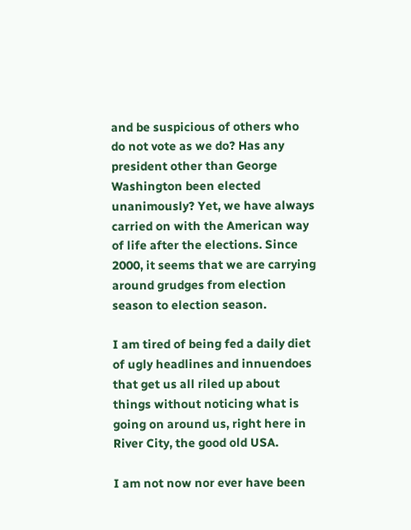and be suspicious of others who do not vote as we do? Has any president other than George Washington been elected unanimously? Yet, we have always carried on with the American way of life after the elections. Since 2000, it seems that we are carrying around grudges from election season to election season.

I am tired of being fed a daily diet of ugly headlines and innuendoes that get us all riled up about things without noticing what is going on around us, right here in River City, the good old USA.

I am not now nor ever have been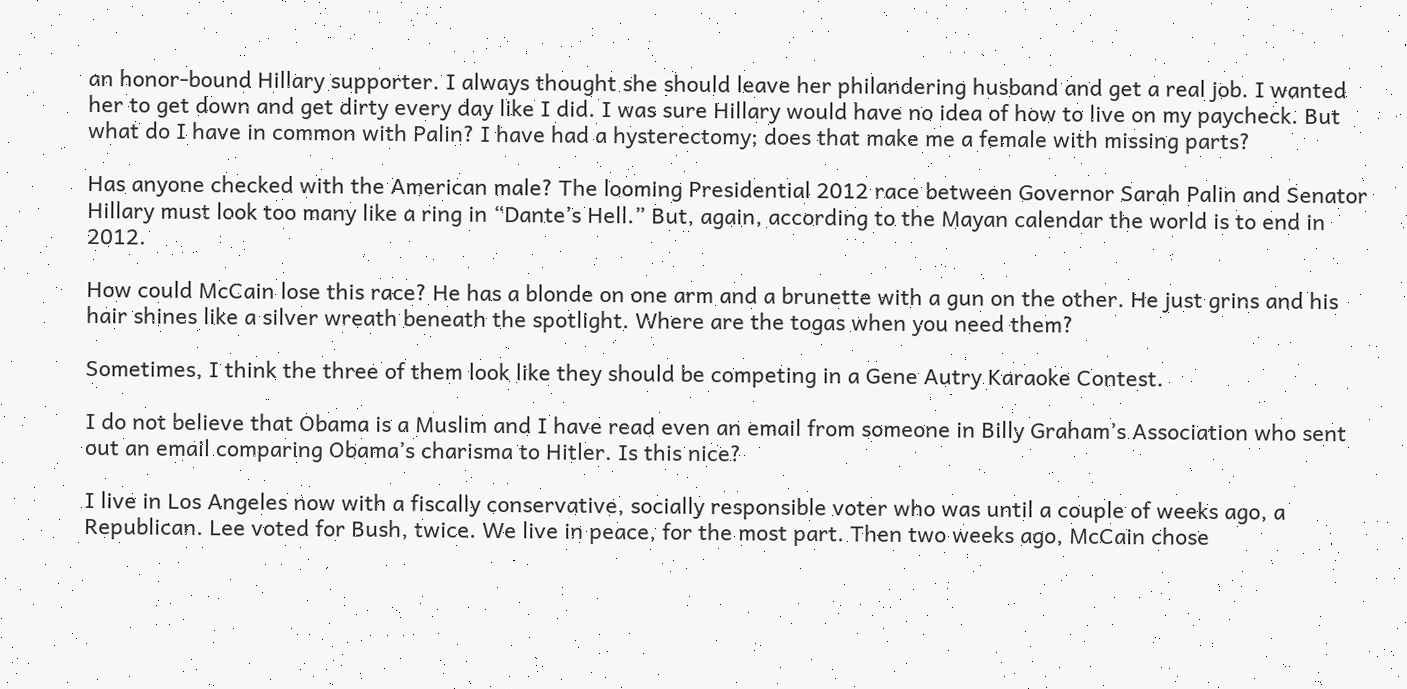an honor-bound Hillary supporter. I always thought she should leave her philandering husband and get a real job. I wanted her to get down and get dirty every day like I did. I was sure Hillary would have no idea of how to live on my paycheck. But what do I have in common with Palin? I have had a hysterectomy; does that make me a female with missing parts?

Has anyone checked with the American male? The looming Presidential 2012 race between Governor Sarah Palin and Senator Hillary must look too many like a ring in “Dante’s Hell.” But, again, according to the Mayan calendar the world is to end in 2012.

How could McCain lose this race? He has a blonde on one arm and a brunette with a gun on the other. He just grins and his hair shines like a silver wreath beneath the spotlight. Where are the togas when you need them?

Sometimes, I think the three of them look like they should be competing in a Gene Autry Karaoke Contest.

I do not believe that Obama is a Muslim and I have read even an email from someone in Billy Graham’s Association who sent out an email comparing Obama’s charisma to Hitler. Is this nice?

I live in Los Angeles now with a fiscally conservative, socially responsible voter who was until a couple of weeks ago, a Republican. Lee voted for Bush, twice. We live in peace, for the most part. Then two weeks ago, McCain chose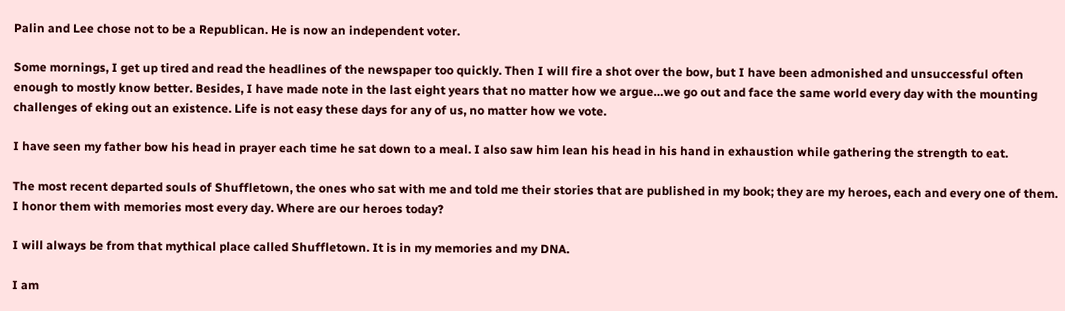Palin and Lee chose not to be a Republican. He is now an independent voter.

Some mornings, I get up tired and read the headlines of the newspaper too quickly. Then I will fire a shot over the bow, but I have been admonished and unsuccessful often enough to mostly know better. Besides, I have made note in the last eight years that no matter how we argue…we go out and face the same world every day with the mounting challenges of eking out an existence. Life is not easy these days for any of us, no matter how we vote.

I have seen my father bow his head in prayer each time he sat down to a meal. I also saw him lean his head in his hand in exhaustion while gathering the strength to eat.

The most recent departed souls of Shuffletown, the ones who sat with me and told me their stories that are published in my book; they are my heroes, each and every one of them. I honor them with memories most every day. Where are our heroes today?

I will always be from that mythical place called Shuffletown. It is in my memories and my DNA.

I am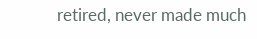retired, never made much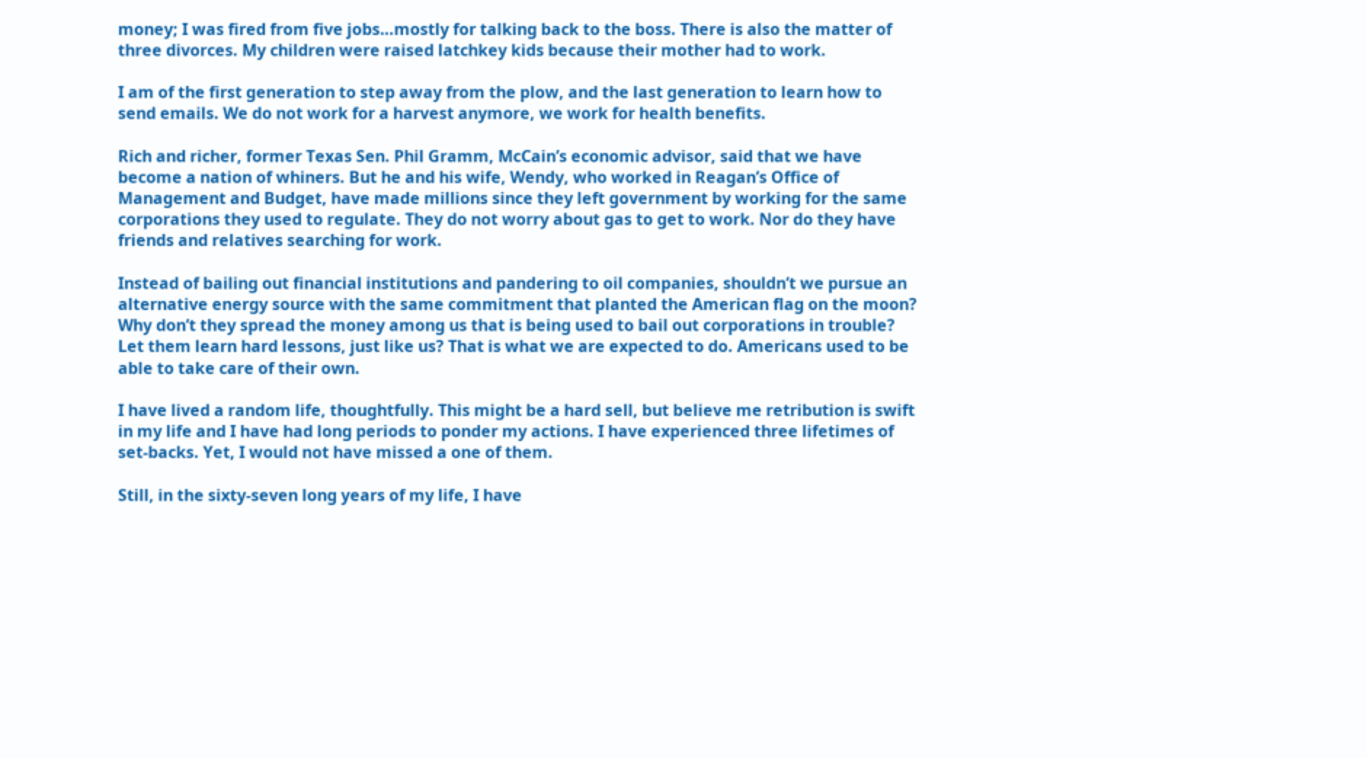money; I was fired from five jobs…mostly for talking back to the boss. There is also the matter of three divorces. My children were raised latchkey kids because their mother had to work.

I am of the first generation to step away from the plow, and the last generation to learn how to send emails. We do not work for a harvest anymore, we work for health benefits.

Rich and richer, former Texas Sen. Phil Gramm, McCain’s economic advisor, said that we have become a nation of whiners. But he and his wife, Wendy, who worked in Reagan’s Office of Management and Budget, have made millions since they left government by working for the same corporations they used to regulate. They do not worry about gas to get to work. Nor do they have friends and relatives searching for work.

Instead of bailing out financial institutions and pandering to oil companies, shouldn’t we pursue an alternative energy source with the same commitment that planted the American flag on the moon? Why don’t they spread the money among us that is being used to bail out corporations in trouble? Let them learn hard lessons, just like us? That is what we are expected to do. Americans used to be able to take care of their own.

I have lived a random life, thoughtfully. This might be a hard sell, but believe me retribution is swift in my life and I have had long periods to ponder my actions. I have experienced three lifetimes of set-backs. Yet, I would not have missed a one of them.

Still, in the sixty-seven long years of my life, I have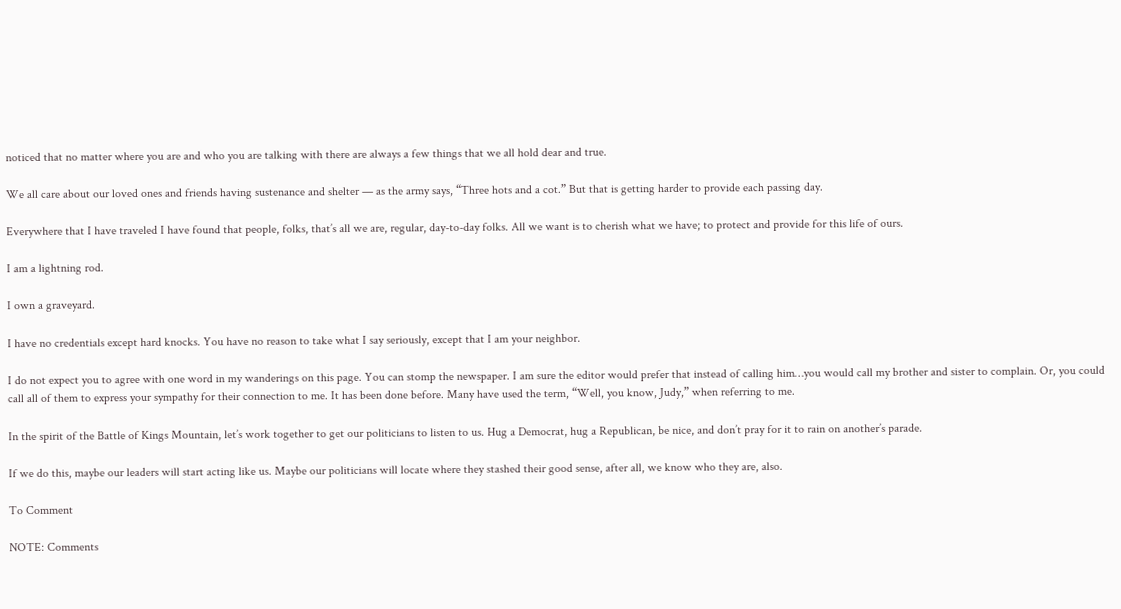noticed that no matter where you are and who you are talking with there are always a few things that we all hold dear and true.

We all care about our loved ones and friends having sustenance and shelter — as the army says, “Three hots and a cot.” But that is getting harder to provide each passing day.

Everywhere that I have traveled I have found that people, folks, that’s all we are, regular, day-to-day folks. All we want is to cherish what we have; to protect and provide for this life of ours.

I am a lightning rod.

I own a graveyard.

I have no credentials except hard knocks. You have no reason to take what I say seriously, except that I am your neighbor.

I do not expect you to agree with one word in my wanderings on this page. You can stomp the newspaper. I am sure the editor would prefer that instead of calling him…you would call my brother and sister to complain. Or, you could call all of them to express your sympathy for their connection to me. It has been done before. Many have used the term, “Well, you know, Judy,” when referring to me.

In the spirit of the Battle of Kings Mountain, let’s work together to get our politicians to listen to us. Hug a Democrat, hug a Republican, be nice, and don’t pray for it to rain on another’s parade.

If we do this, maybe our leaders will start acting like us. Maybe our politicians will locate where they stashed their good sense, after all, we know who they are, also.

To Comment

NOTE: Comments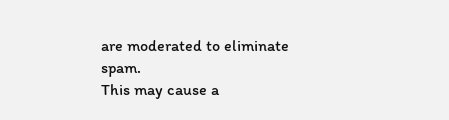are moderated to eliminate spam.
This may cause a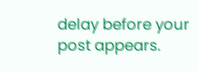delay before your post appears.